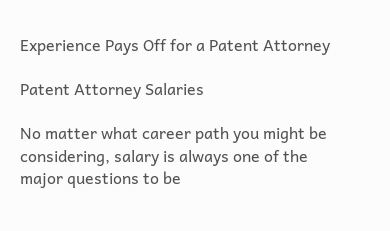Experience Pays Off for a Patent Attorney

Patent Attorney Salaries

No matter what career path you might be considering, salary is always one of the major questions to be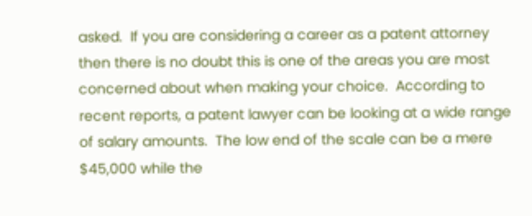asked.  If you are considering a career as a patent attorney then there is no doubt this is one of the areas you are most concerned about when making your choice.  According to recent reports, a patent lawyer can be looking at a wide range of salary amounts.  The low end of the scale can be a mere $45,000 while the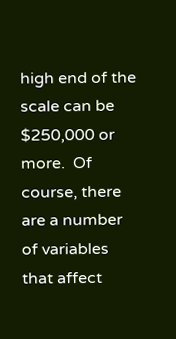high end of the scale can be $250,000 or more.  Of course, there are a number of variables that affect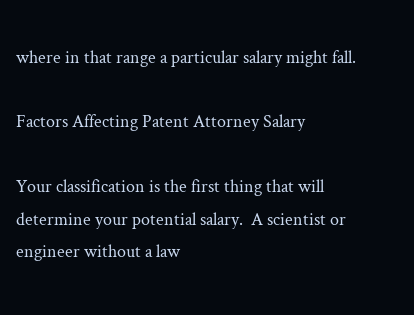where in that range a particular salary might fall.

Factors Affecting Patent Attorney Salary

Your classification is the first thing that will determine your potential salary.  A scientist or engineer without a law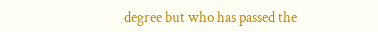degree but who has passed the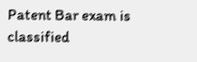Patent Bar exam is classified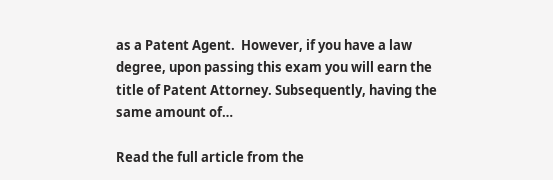as a Patent Agent.  However, if you have a law degree, upon passing this exam you will earn the title of Patent Attorney. Subsequently, having the same amount of…

Read the full article from the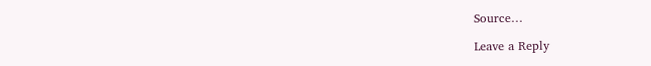Source…

Leave a Reply